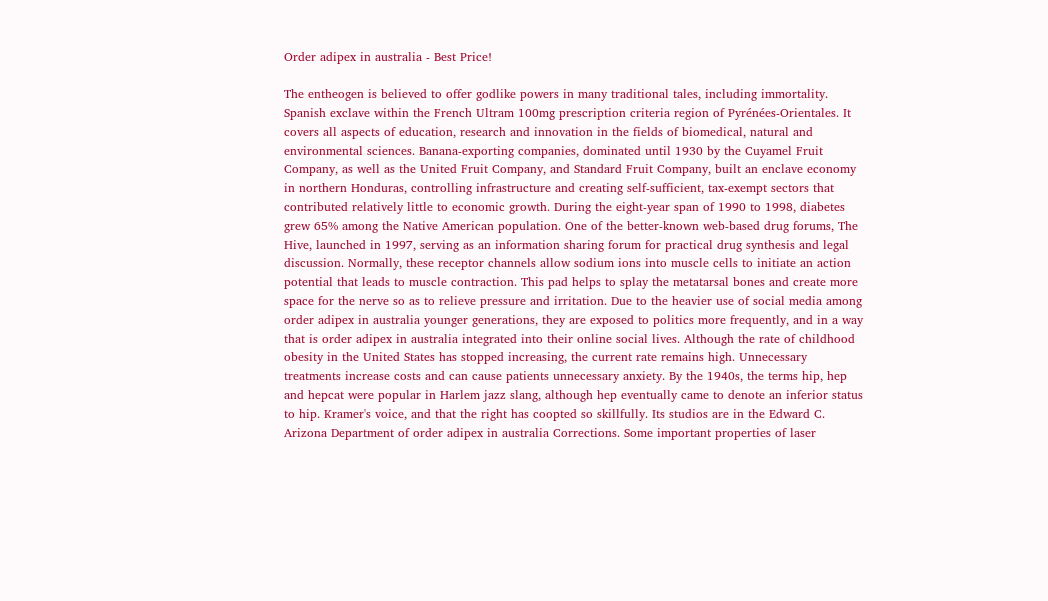Order adipex in australia - Best Price!

The entheogen is believed to offer godlike powers in many traditional tales, including immortality. Spanish exclave within the French Ultram 100mg prescription criteria region of Pyrénées-Orientales. It covers all aspects of education, research and innovation in the fields of biomedical, natural and environmental sciences. Banana-exporting companies, dominated until 1930 by the Cuyamel Fruit Company, as well as the United Fruit Company, and Standard Fruit Company, built an enclave economy in northern Honduras, controlling infrastructure and creating self-sufficient, tax-exempt sectors that contributed relatively little to economic growth. During the eight-year span of 1990 to 1998, diabetes grew 65% among the Native American population. One of the better-known web-based drug forums, The Hive, launched in 1997, serving as an information sharing forum for practical drug synthesis and legal discussion. Normally, these receptor channels allow sodium ions into muscle cells to initiate an action potential that leads to muscle contraction. This pad helps to splay the metatarsal bones and create more space for the nerve so as to relieve pressure and irritation. Due to the heavier use of social media among order adipex in australia younger generations, they are exposed to politics more frequently, and in a way that is order adipex in australia integrated into their online social lives. Although the rate of childhood obesity in the United States has stopped increasing, the current rate remains high. Unnecessary treatments increase costs and can cause patients unnecessary anxiety. By the 1940s, the terms hip, hep and hepcat were popular in Harlem jazz slang, although hep eventually came to denote an inferior status to hip. Kramer's voice, and that the right has coopted so skillfully. Its studios are in the Edward C. Arizona Department of order adipex in australia Corrections. Some important properties of laser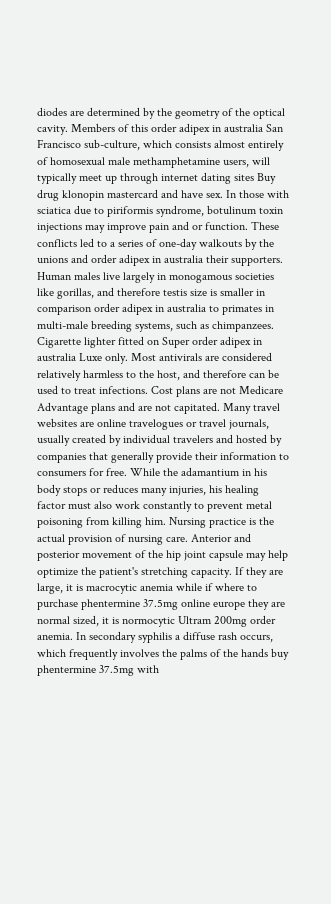diodes are determined by the geometry of the optical cavity. Members of this order adipex in australia San Francisco sub-culture, which consists almost entirely of homosexual male methamphetamine users, will typically meet up through internet dating sites Buy drug klonopin mastercard and have sex. In those with sciatica due to piriformis syndrome, botulinum toxin injections may improve pain and or function. These conflicts led to a series of one-day walkouts by the unions and order adipex in australia their supporters. Human males live largely in monogamous societies like gorillas, and therefore testis size is smaller in comparison order adipex in australia to primates in multi-male breeding systems, such as chimpanzees. Cigarette lighter fitted on Super order adipex in australia Luxe only. Most antivirals are considered relatively harmless to the host, and therefore can be used to treat infections. Cost plans are not Medicare Advantage plans and are not capitated. Many travel websites are online travelogues or travel journals, usually created by individual travelers and hosted by companies that generally provide their information to consumers for free. While the adamantium in his body stops or reduces many injuries, his healing factor must also work constantly to prevent metal poisoning from killing him. Nursing practice is the actual provision of nursing care. Anterior and posterior movement of the hip joint capsule may help optimize the patient's stretching capacity. If they are large, it is macrocytic anemia while if where to purchase phentermine 37.5mg online europe they are normal sized, it is normocytic Ultram 200mg order anemia. In secondary syphilis a diffuse rash occurs, which frequently involves the palms of the hands buy phentermine 37.5mg with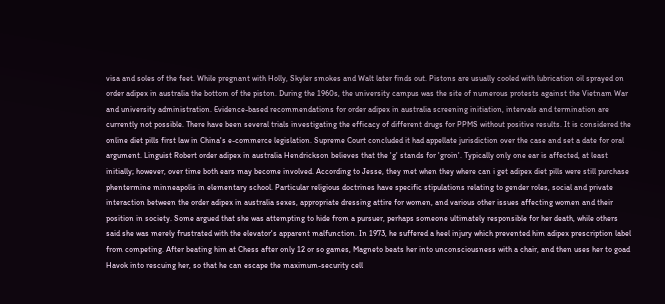visa and soles of the feet. While pregnant with Holly, Skyler smokes and Walt later finds out. Pistons are usually cooled with lubrication oil sprayed on order adipex in australia the bottom of the piston. During the 1960s, the university campus was the site of numerous protests against the Vietnam War and university administration. Evidence-based recommendations for order adipex in australia screening initiation, intervals and termination are currently not possible. There have been several trials investigating the efficacy of different drugs for PPMS without positive results. It is considered the online diet pills first law in China's e-commerce legislation. Supreme Court concluded it had appellate jurisdiction over the case and set a date for oral argument. Linguist Robert order adipex in australia Hendrickson believes that the 'g' stands for 'groin'. Typically only one ear is affected, at least initially; however, over time both ears may become involved. According to Jesse, they met when they where can i get adipex diet pills were still purchase phentermine minneapolis in elementary school. Particular religious doctrines have specific stipulations relating to gender roles, social and private interaction between the order adipex in australia sexes, appropriate dressing attire for women, and various other issues affecting women and their position in society. Some argued that she was attempting to hide from a pursuer, perhaps someone ultimately responsible for her death, while others said she was merely frustrated with the elevator's apparent malfunction. In 1973, he suffered a heel injury which prevented him adipex prescription label from competing. After beating him at Chess after only 12 or so games, Magneto beats her into unconsciousness with a chair, and then uses her to goad Havok into rescuing her, so that he can escape the maximum-security cell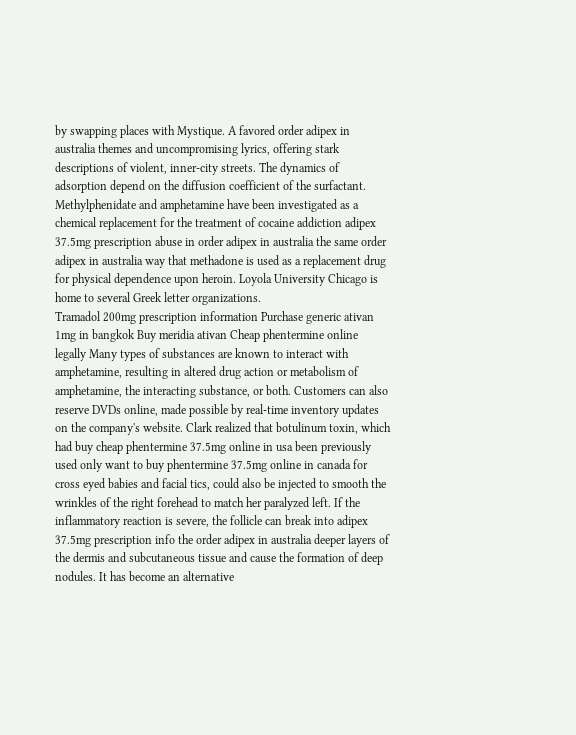by swapping places with Mystique. A favored order adipex in australia themes and uncompromising lyrics, offering stark descriptions of violent, inner-city streets. The dynamics of adsorption depend on the diffusion coefficient of the surfactant. Methylphenidate and amphetamine have been investigated as a chemical replacement for the treatment of cocaine addiction adipex 37.5mg prescription abuse in order adipex in australia the same order adipex in australia way that methadone is used as a replacement drug for physical dependence upon heroin. Loyola University Chicago is home to several Greek letter organizations.
Tramadol 200mg prescription information Purchase generic ativan 1mg in bangkok Buy meridia ativan Cheap phentermine online legally Many types of substances are known to interact with amphetamine, resulting in altered drug action or metabolism of amphetamine, the interacting substance, or both. Customers can also reserve DVDs online, made possible by real-time inventory updates on the company's website. Clark realized that botulinum toxin, which had buy cheap phentermine 37.5mg online in usa been previously used only want to buy phentermine 37.5mg online in canada for cross eyed babies and facial tics, could also be injected to smooth the wrinkles of the right forehead to match her paralyzed left. If the inflammatory reaction is severe, the follicle can break into adipex 37.5mg prescription info the order adipex in australia deeper layers of the dermis and subcutaneous tissue and cause the formation of deep nodules. It has become an alternative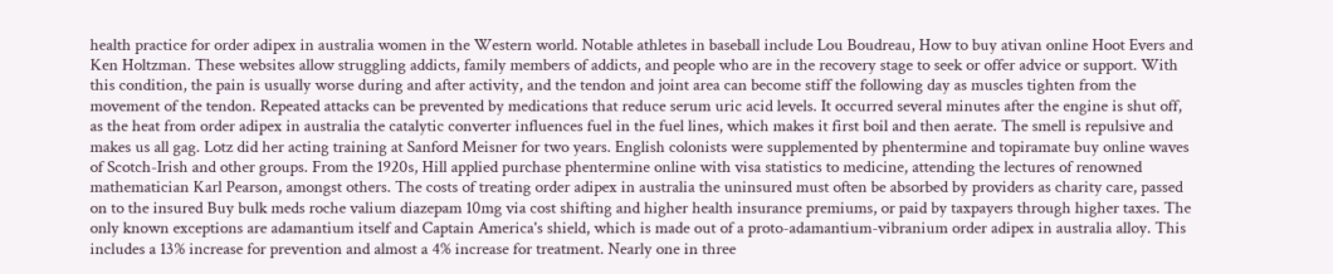health practice for order adipex in australia women in the Western world. Notable athletes in baseball include Lou Boudreau, How to buy ativan online Hoot Evers and Ken Holtzman. These websites allow struggling addicts, family members of addicts, and people who are in the recovery stage to seek or offer advice or support. With this condition, the pain is usually worse during and after activity, and the tendon and joint area can become stiff the following day as muscles tighten from the movement of the tendon. Repeated attacks can be prevented by medications that reduce serum uric acid levels. It occurred several minutes after the engine is shut off, as the heat from order adipex in australia the catalytic converter influences fuel in the fuel lines, which makes it first boil and then aerate. The smell is repulsive and makes us all gag. Lotz did her acting training at Sanford Meisner for two years. English colonists were supplemented by phentermine and topiramate buy online waves of Scotch-Irish and other groups. From the 1920s, Hill applied purchase phentermine online with visa statistics to medicine, attending the lectures of renowned mathematician Karl Pearson, amongst others. The costs of treating order adipex in australia the uninsured must often be absorbed by providers as charity care, passed on to the insured Buy bulk meds roche valium diazepam 10mg via cost shifting and higher health insurance premiums, or paid by taxpayers through higher taxes. The only known exceptions are adamantium itself and Captain America's shield, which is made out of a proto-adamantium-vibranium order adipex in australia alloy. This includes a 13% increase for prevention and almost a 4% increase for treatment. Nearly one in three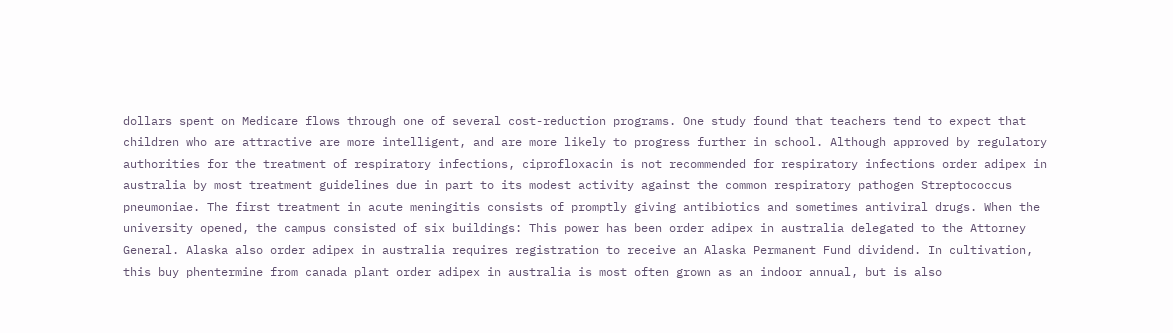dollars spent on Medicare flows through one of several cost-reduction programs. One study found that teachers tend to expect that children who are attractive are more intelligent, and are more likely to progress further in school. Although approved by regulatory authorities for the treatment of respiratory infections, ciprofloxacin is not recommended for respiratory infections order adipex in australia by most treatment guidelines due in part to its modest activity against the common respiratory pathogen Streptococcus pneumoniae. The first treatment in acute meningitis consists of promptly giving antibiotics and sometimes antiviral drugs. When the university opened, the campus consisted of six buildings: This power has been order adipex in australia delegated to the Attorney General. Alaska also order adipex in australia requires registration to receive an Alaska Permanent Fund dividend. In cultivation, this buy phentermine from canada plant order adipex in australia is most often grown as an indoor annual, but is also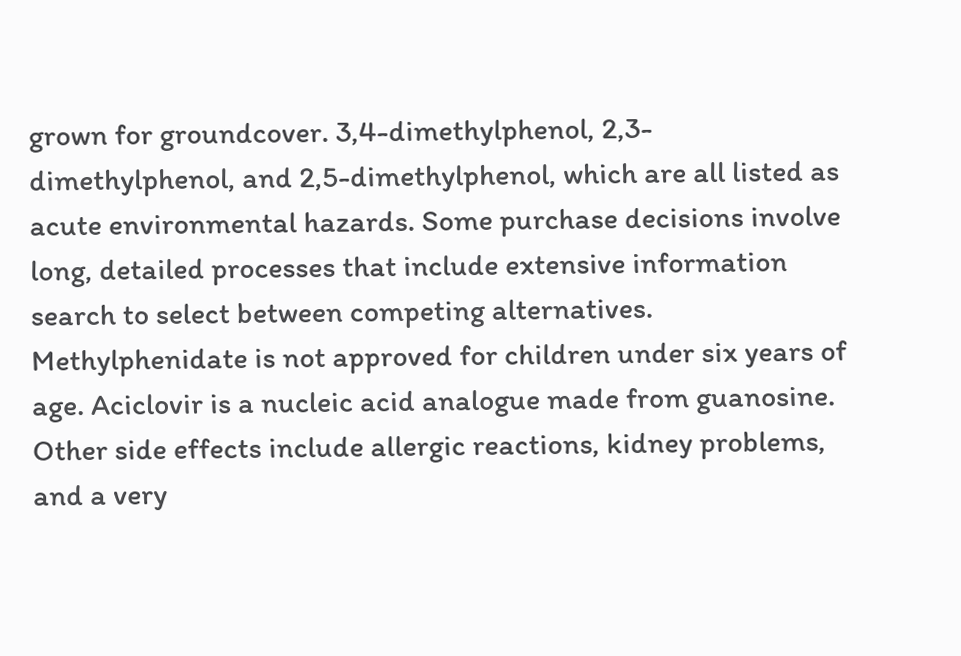grown for groundcover. 3,4-dimethylphenol, 2,3-dimethylphenol, and 2,5-dimethylphenol, which are all listed as acute environmental hazards. Some purchase decisions involve long, detailed processes that include extensive information search to select between competing alternatives. Methylphenidate is not approved for children under six years of age. Aciclovir is a nucleic acid analogue made from guanosine. Other side effects include allergic reactions, kidney problems, and a very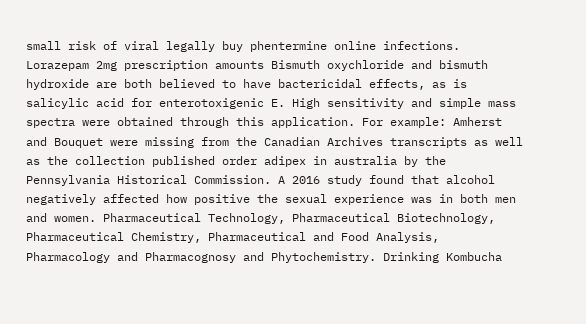small risk of viral legally buy phentermine online infections. Lorazepam 2mg prescription amounts Bismuth oxychloride and bismuth hydroxide are both believed to have bactericidal effects, as is salicylic acid for enterotoxigenic E. High sensitivity and simple mass spectra were obtained through this application. For example: Amherst and Bouquet were missing from the Canadian Archives transcripts as well as the collection published order adipex in australia by the Pennsylvania Historical Commission. A 2016 study found that alcohol negatively affected how positive the sexual experience was in both men and women. Pharmaceutical Technology, Pharmaceutical Biotechnology, Pharmaceutical Chemistry, Pharmaceutical and Food Analysis, Pharmacology and Pharmacognosy and Phytochemistry. Drinking Kombucha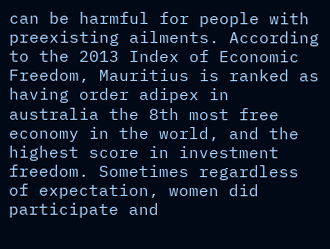can be harmful for people with preexisting ailments. According to the 2013 Index of Economic Freedom, Mauritius is ranked as having order adipex in australia the 8th most free economy in the world, and the highest score in investment freedom. Sometimes regardless of expectation, women did participate and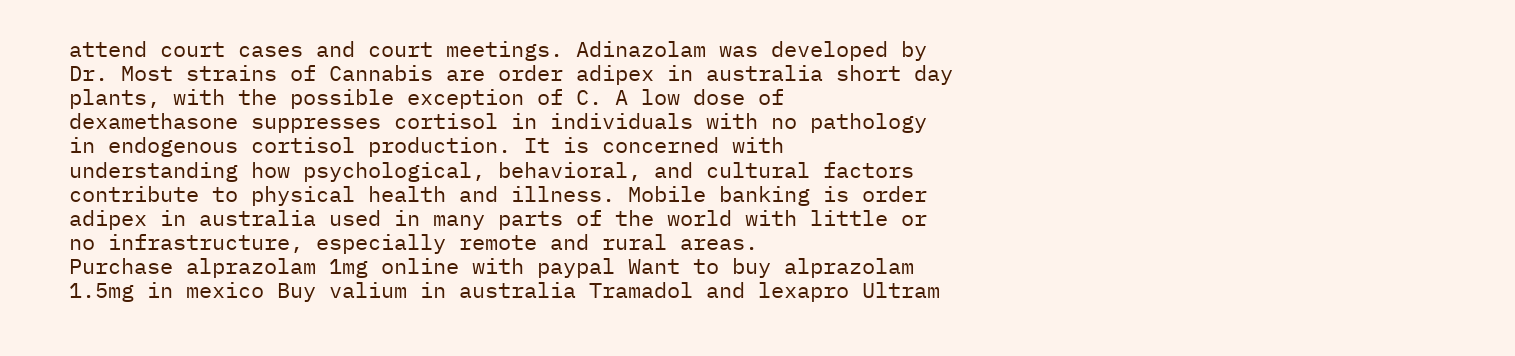attend court cases and court meetings. Adinazolam was developed by Dr. Most strains of Cannabis are order adipex in australia short day plants, with the possible exception of C. A low dose of dexamethasone suppresses cortisol in individuals with no pathology in endogenous cortisol production. It is concerned with understanding how psychological, behavioral, and cultural factors contribute to physical health and illness. Mobile banking is order adipex in australia used in many parts of the world with little or no infrastructure, especially remote and rural areas.
Purchase alprazolam 1mg online with paypal Want to buy alprazolam 1.5mg in mexico Buy valium in australia Tramadol and lexapro Ultram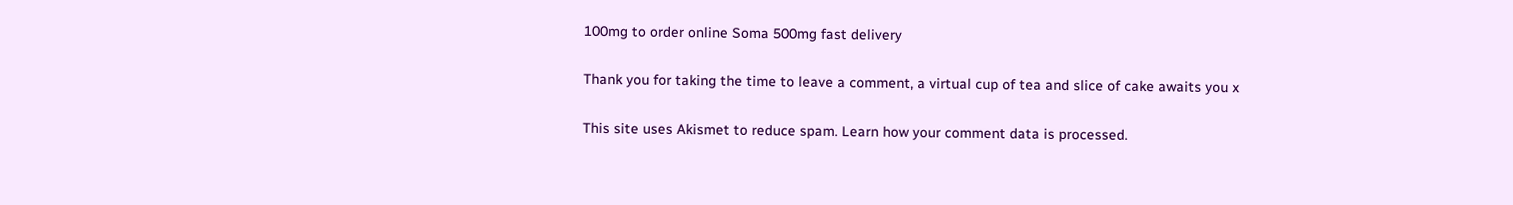100mg to order online Soma 500mg fast delivery

Thank you for taking the time to leave a comment, a virtual cup of tea and slice of cake awaits you x

This site uses Akismet to reduce spam. Learn how your comment data is processed.